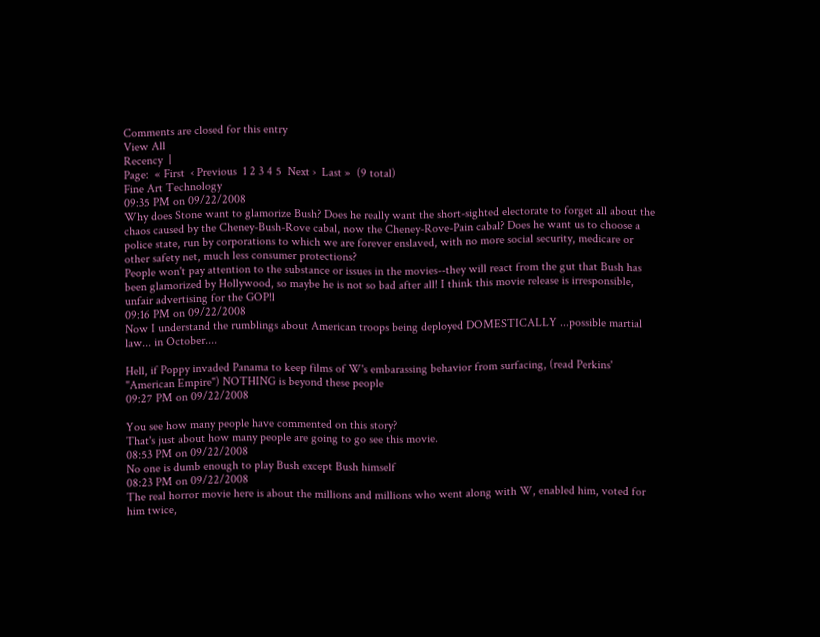Comments are closed for this entry
View All
Recency  |
Page:  « First  ‹ Previous  1 2 3 4 5  Next ›  Last »  (9 total)
Fine Art Technology
09:35 PM on 09/22/2008
Why does Stone want to glamorize Bush? Does he really want the short-sighted electorate to forget all about the chaos caused by the Cheney-Bush-Rove cabal, now the Cheney-Rove-Pain cabal? Does he want us to choose a police state, run by corporations to which we are forever enslaved, with no more social security, medicare or other safety net, much less consumer protections?
People won't pay attention to the substance or issues in the movies--they will react from the gut that Bush has been glamorized by Hollywood, so maybe he is not so bad after all! I think this movie release is irresponsible, unfair advertising for the GOP!l
09:16 PM on 09/22/2008
Now I understand the rumblings about American troops being deployed DOMESTICALLY ...possible martial law... in October....

Hell, if Poppy invaded Panama to keep films of W's embarassing behavior from surfacing, (read Perkins' "American Empire") NOTHING is beyond these people
09:27 PM on 09/22/2008

You see how many people have commented on this story?
That's just about how many people are going to go see this movie.
08:53 PM on 09/22/2008
No one is dumb enough to play Bush except Bush himself
08:23 PM on 09/22/2008
The real horror movie here is about the millions and millions who went along with W, enabled him, voted for him twice,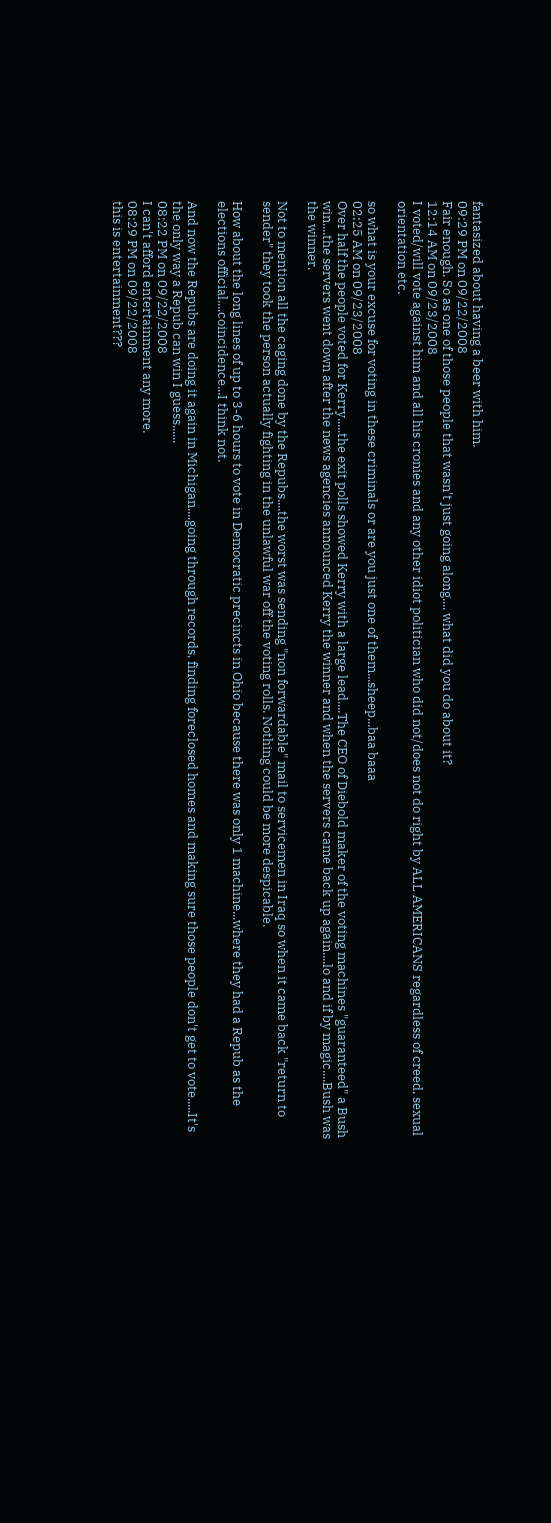fantasized about having a beer with him.
09:29 PM on 09/22/2008
Fair enough. So as one of those people that wasn't just going along.... what did you do about it?
12:14 AM on 09/23/2008
I voted/will vote against him and all his cronies and any other idiot politician who did not/does not do right by ALL AMERICANS regardless of creed, sexual orientation etc.

so what is your excuse for voting in these criminals or are you just one of them...sheep...baa baaa
02:25 AM on 09/23/2008
Over half the people voted for Kerry.....the exit polls showed Kerry with a large lead....The CEO of Diebold maker of the voting machines "guaranteed" a Bush win....the servers went down after the news agencies announced Kerry the winner and when the servers came back up again....lo and if by magic....Bush was the winner.

Not to mention all the caging done by the Repubs....the worst was sending "non forwardable" mail to servicemen in Iraq so when it came back "return to sender" they took the person actually fighting in the unlawful war off the voting rolls. Nothing could be more despicable.

How about the long lines of up to 3-6 hours to vote in Democratic precincts in Ohio because there was only 1 machine...where they had a Repub as the elections official....coincidence...I think not.

And now the Repubs are doing it again in Michigan....going through records, finding foreclosed homes and making sure those people don't get to vote.....It's the only way a Repub can win I guess......
08:22 PM on 09/22/2008
I can't afford entertainment any more.
08:29 PM on 09/22/2008
this is entertainment???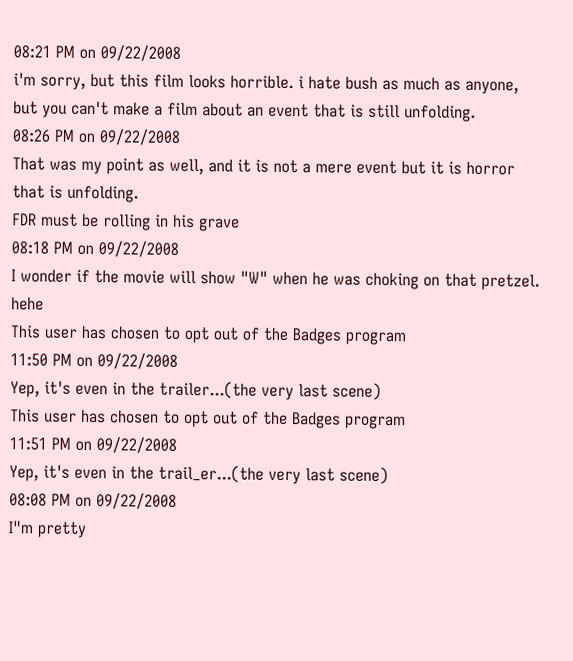08:21 PM on 09/22/2008
i'm sorry, but this film looks horrible. i hate bush as much as anyone, but you can't make a film about an event that is still unfolding.
08:26 PM on 09/22/2008
That was my point as well, and it is not a mere event but it is horror that is unfolding.
FDR must be rolling in his grave
08:18 PM on 09/22/2008
I wonder if the movie will show "W" when he was choking on that pretzel. hehe
This user has chosen to opt out of the Badges program
11:50 PM on 09/22/2008
Yep, it's even in the trailer...(the very last scene)
This user has chosen to opt out of the Badges program
11:51 PM on 09/22/2008
Yep, it's even in the trail_er...(the very last scene)
08:08 PM on 09/22/2008
I"m pretty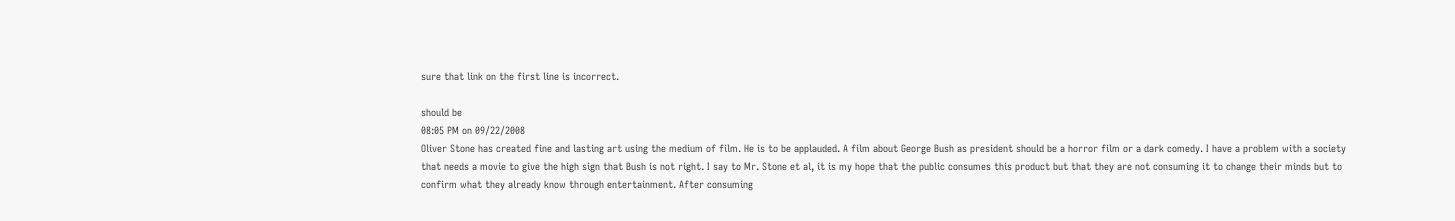sure that link on the first line is incorrect.

should be
08:05 PM on 09/22/2008
Oliver Stone has created fine and lasting art using the medium of film. He is to be applauded. A film about George Bush as president should be a horror film or a dark comedy. I have a problem with a society that needs a movie to give the high sign that Bush is not right. I say to Mr. Stone et al, it is my hope that the public consumes this product but that they are not consuming it to change their minds but to confirm what they already know through entertainment. After consuming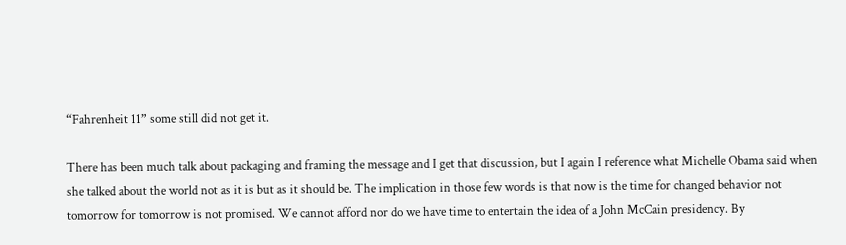“Fahrenheit 11” some still did not get it.

There has been much talk about packaging and framing the message and I get that discussion, but I again I reference what Michelle Obama said when she talked about the world not as it is but as it should be. The implication in those few words is that now is the time for changed behavior not tomorrow for tomorrow is not promised. We cannot afford nor do we have time to entertain the idea of a John McCain presidency. By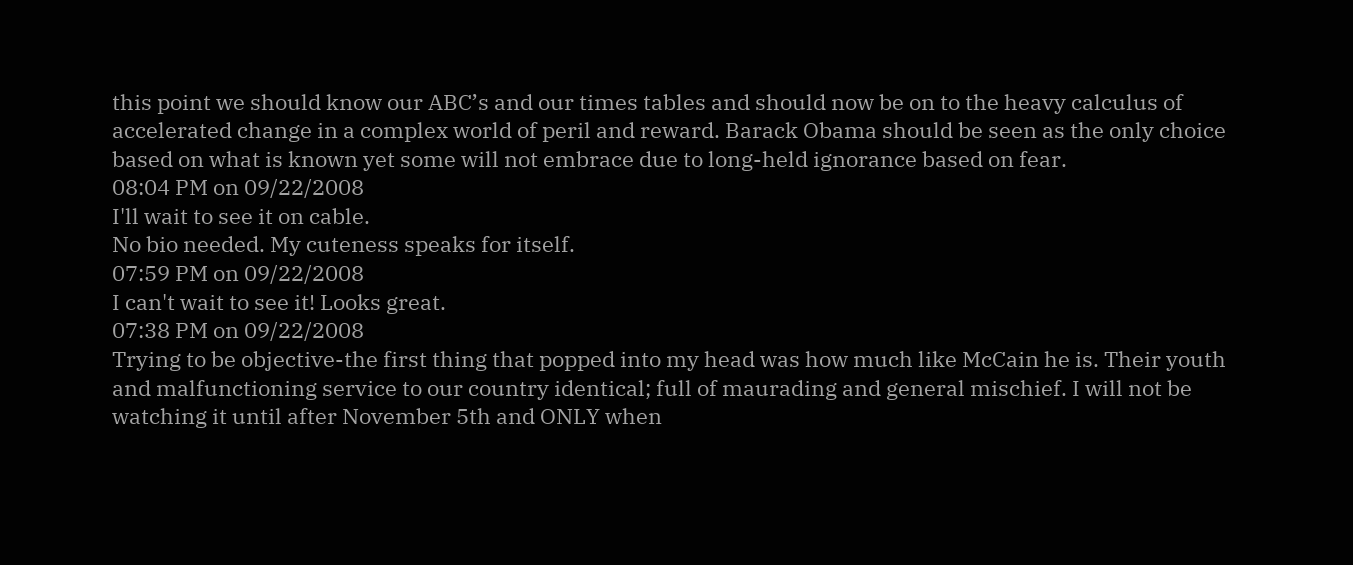this point we should know our ABC’s and our times tables and should now be on to the heavy calculus of accelerated change in a complex world of peril and reward. Barack Obama should be seen as the only choice based on what is known yet some will not embrace due to long-held ignorance based on fear.
08:04 PM on 09/22/2008
I'll wait to see it on cable.
No bio needed. My cuteness speaks for itself.
07:59 PM on 09/22/2008
I can't wait to see it! Looks great.
07:38 PM on 09/22/2008
Trying to be objective-the first thing that popped into my head was how much like McCain he is. Their youth and malfunctioning service to our country identical; full of maurading and general mischief. I will not be watching it until after November 5th and ONLY when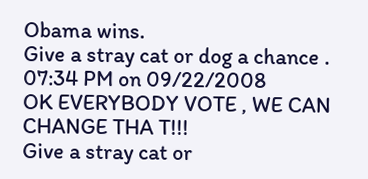Obama wins.
Give a stray cat or dog a chance .
07:34 PM on 09/22/2008
OK EVERYBODY VOTE , WE CAN CHANGE THA T!!!
Give a stray cat or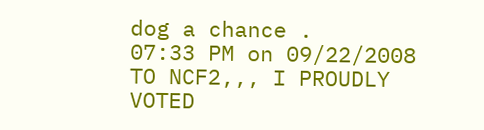dog a chance .
07:33 PM on 09/22/2008
TO NCF2,,, I PROUDLY VOTED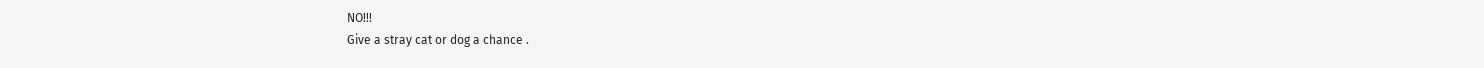NO!!!
Give a stray cat or dog a chance .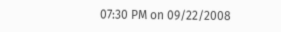07:30 PM on 09/22/2008